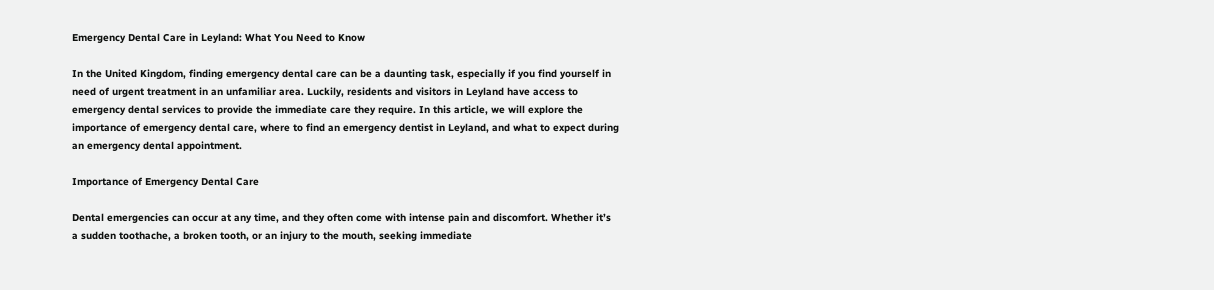Emergency Dental Care in Leyland: What You Need to Know

In the United Kingdom, finding emergency dental care can be a daunting task, especially if you find yourself in need of urgent treatment in an unfamiliar area. Luckily, residents and visitors in Leyland have access to emergency dental services to provide the immediate care they require. In this article, we will explore the importance of emergency dental care, where to find an emergency dentist in Leyland, and what to expect during an emergency dental appointment.

Importance of Emergency Dental Care

Dental emergencies can occur at any time, and they often come with intense pain and discomfort. Whether it’s a sudden toothache, a broken tooth, or an injury to the mouth, seeking immediate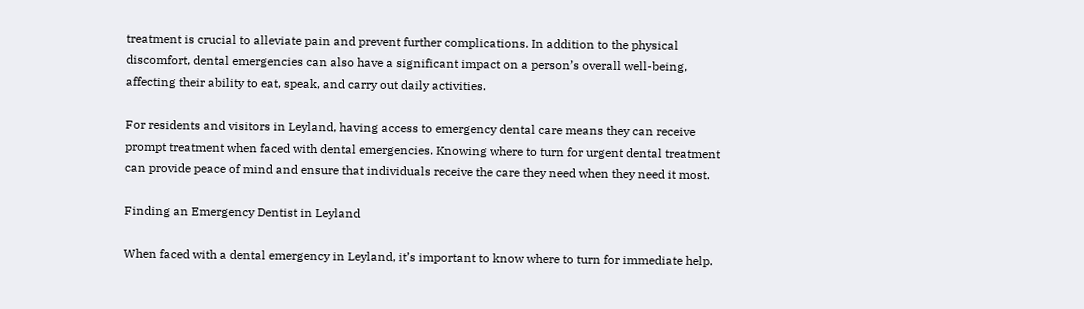treatment is crucial to alleviate pain and prevent further complications. In addition to the physical discomfort, dental emergencies can also have a significant impact on a person’s overall well-being, affecting their ability to eat, speak, and carry out daily activities.

For residents and visitors in Leyland, having access to emergency dental care means they can receive prompt treatment when faced with dental emergencies. Knowing where to turn for urgent dental treatment can provide peace of mind and ensure that individuals receive the care they need when they need it most.

Finding an Emergency Dentist in Leyland

When faced with a dental emergency in Leyland, it’s important to know where to turn for immediate help.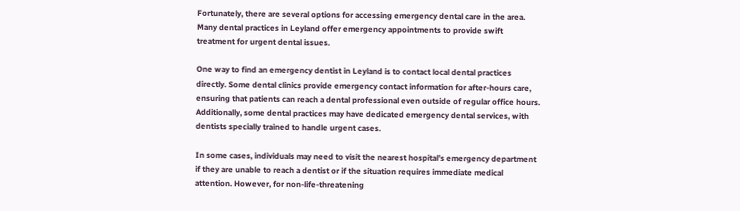Fortunately, there are several options for accessing emergency dental care in the area. Many dental practices in Leyland offer emergency appointments to provide swift treatment for urgent dental issues.

One way to find an emergency dentist in Leyland is to contact local dental practices directly. Some dental clinics provide emergency contact information for after-hours care, ensuring that patients can reach a dental professional even outside of regular office hours. Additionally, some dental practices may have dedicated emergency dental services, with dentists specially trained to handle urgent cases.

In some cases, individuals may need to visit the nearest hospital’s emergency department if they are unable to reach a dentist or if the situation requires immediate medical attention. However, for non-life-threatening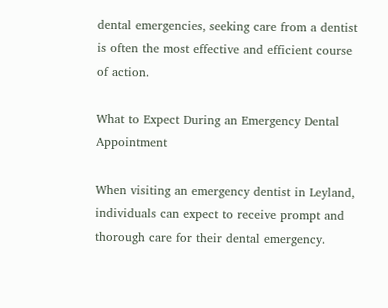dental emergencies, seeking care from a dentist is often the most effective and efficient course of action.

What to Expect During an Emergency Dental Appointment

When visiting an emergency dentist in Leyland, individuals can expect to receive prompt and thorough care for their dental emergency.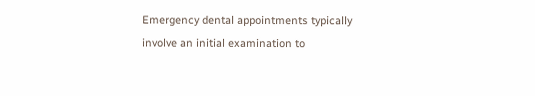Emergency dental appointments typically involve an initial examination to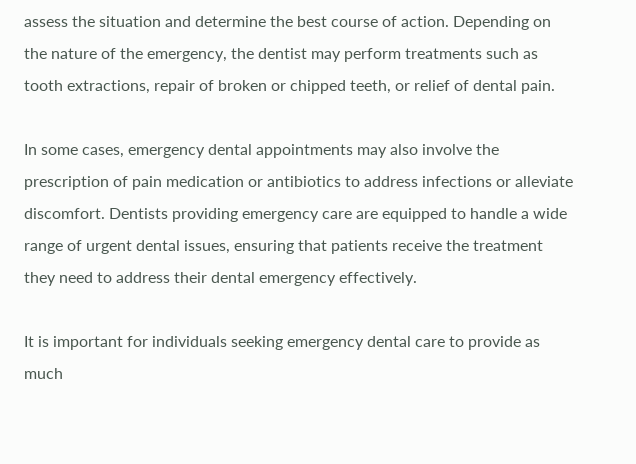assess the situation and determine the best course of action. Depending on the nature of the emergency, the dentist may perform treatments such as tooth extractions, repair of broken or chipped teeth, or relief of dental pain.

In some cases, emergency dental appointments may also involve the prescription of pain medication or antibiotics to address infections or alleviate discomfort. Dentists providing emergency care are equipped to handle a wide range of urgent dental issues, ensuring that patients receive the treatment they need to address their dental emergency effectively.

It is important for individuals seeking emergency dental care to provide as much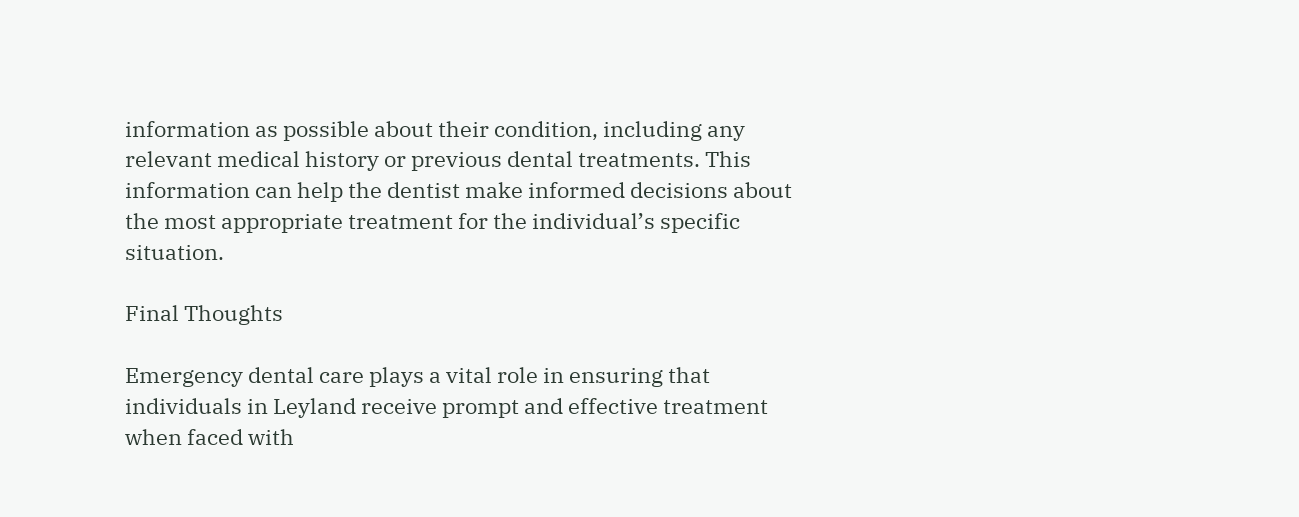information as possible about their condition, including any relevant medical history or previous dental treatments. This information can help the dentist make informed decisions about the most appropriate treatment for the individual’s specific situation.

Final Thoughts

Emergency dental care plays a vital role in ensuring that individuals in Leyland receive prompt and effective treatment when faced with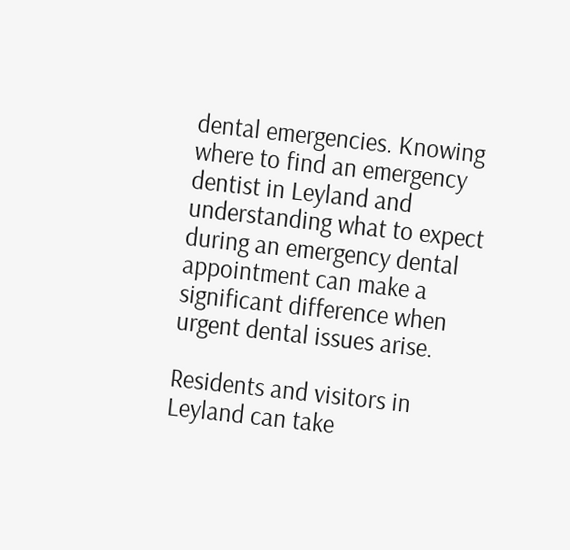dental emergencies. Knowing where to find an emergency dentist in Leyland and understanding what to expect during an emergency dental appointment can make a significant difference when urgent dental issues arise.

Residents and visitors in Leyland can take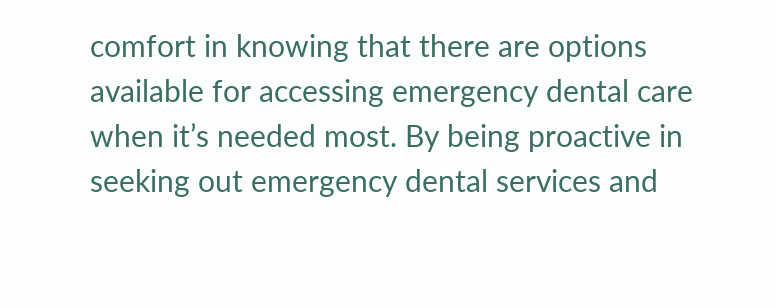comfort in knowing that there are options available for accessing emergency dental care when it’s needed most. By being proactive in seeking out emergency dental services and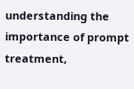understanding the importance of prompt treatment,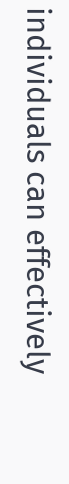individuals can effectively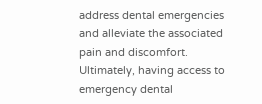address dental emergencies and alleviate the associated pain and discomfort. Ultimately, having access to emergency dental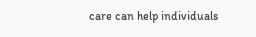care can help individuals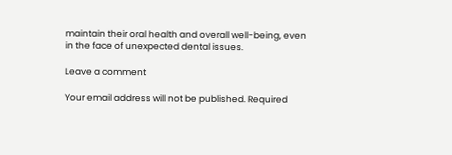maintain their oral health and overall well-being, even in the face of unexpected dental issues.

Leave a comment

Your email address will not be published. Required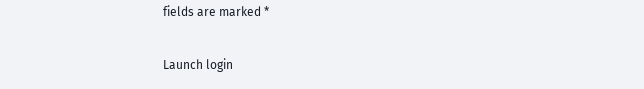fields are marked *

Launch login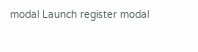modal Launch register modal